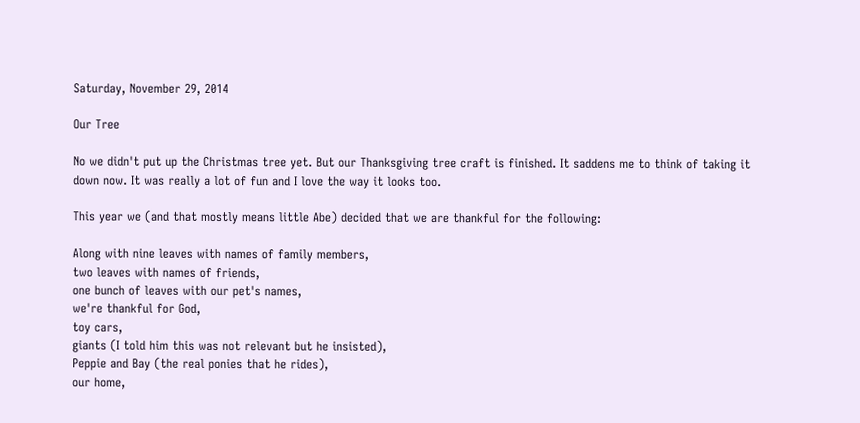Saturday, November 29, 2014

Our Tree

No we didn't put up the Christmas tree yet. But our Thanksgiving tree craft is finished. It saddens me to think of taking it down now. It was really a lot of fun and I love the way it looks too.

This year we (and that mostly means little Abe) decided that we are thankful for the following:

Along with nine leaves with names of family members,
two leaves with names of friends,
one bunch of leaves with our pet's names,
we're thankful for God,
toy cars,
giants (I told him this was not relevant but he insisted),
Peppie and Bay (the real ponies that he rides),
our home,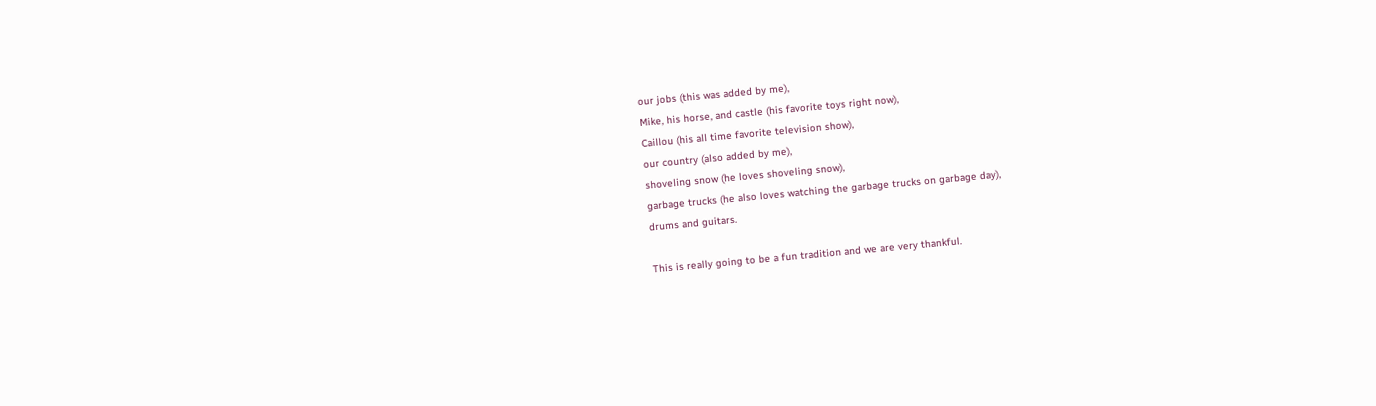our jobs (this was added by me),
Mike, his horse, and castle (his favorite toys right now),
Caillou (his all time favorite television show),
our country (also added by me),
shoveling snow (he loves shoveling snow),
garbage trucks (he also loves watching the garbage trucks on garbage day),
drums and guitars.

This is really going to be a fun tradition and we are very thankful.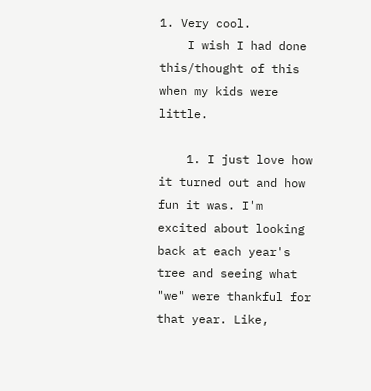1. Very cool.
    I wish I had done this/thought of this when my kids were little.

    1. I just love how it turned out and how fun it was. I'm excited about looking back at each year's tree and seeing what "we" were thankful for that year. Like,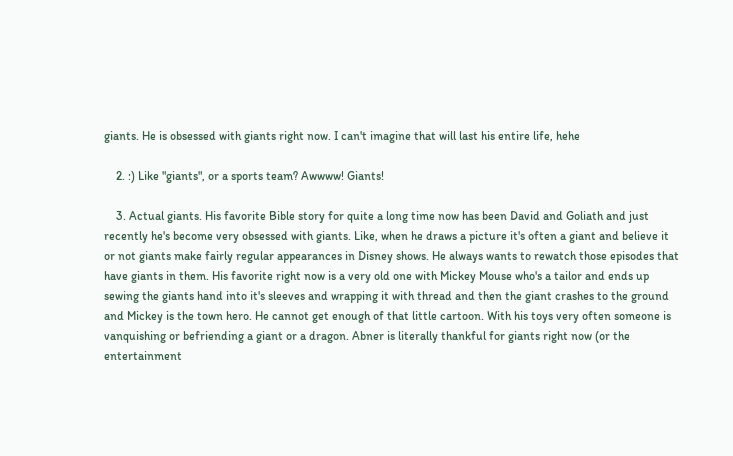giants. He is obsessed with giants right now. I can't imagine that will last his entire life, hehe

    2. :) Like "giants", or a sports team? Awwww! Giants!

    3. Actual giants. His favorite Bible story for quite a long time now has been David and Goliath and just recently he's become very obsessed with giants. Like, when he draws a picture it's often a giant and believe it or not giants make fairly regular appearances in Disney shows. He always wants to rewatch those episodes that have giants in them. His favorite right now is a very old one with Mickey Mouse who's a tailor and ends up sewing the giants hand into it's sleeves and wrapping it with thread and then the giant crashes to the ground and Mickey is the town hero. He cannot get enough of that little cartoon. With his toys very often someone is vanquishing or befriending a giant or a dragon. Abner is literally thankful for giants right now (or the entertainment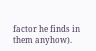factor he finds in them anyhow).